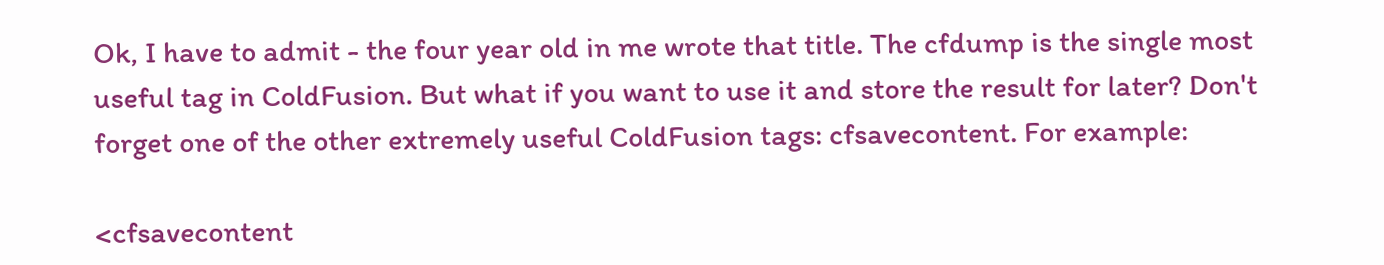Ok, I have to admit - the four year old in me wrote that title. The cfdump is the single most useful tag in ColdFusion. But what if you want to use it and store the result for later? Don't forget one of the other extremely useful ColdFusion tags: cfsavecontent. For example:

<cfsavecontent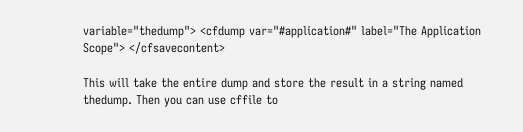variable="thedump"> <cfdump var="#application#" label="The Application Scope"> </cfsavecontent>

This will take the entire dump and store the result in a string named thedump. Then you can use cffile to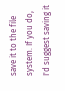save it to the file system. If you do, I'd suggest saving it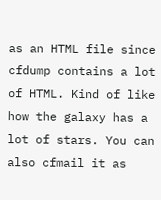as an HTML file since cfdump contains a lot of HTML. Kind of like how the galaxy has a lot of stars. You can also cfmail it as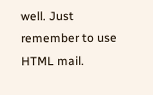well. Just remember to use HTML mail.